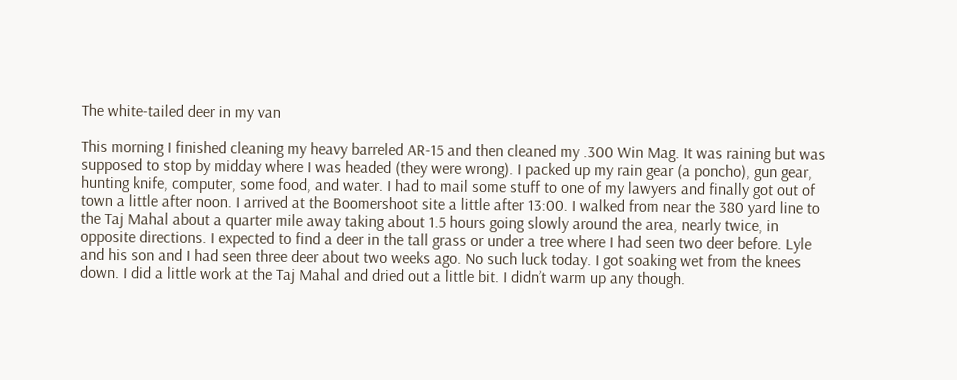The white-tailed deer in my van

This morning I finished cleaning my heavy barreled AR-15 and then cleaned my .300 Win Mag. It was raining but was supposed to stop by midday where I was headed (they were wrong). I packed up my rain gear (a poncho), gun gear, hunting knife, computer, some food, and water. I had to mail some stuff to one of my lawyers and finally got out of town a little after noon. I arrived at the Boomershoot site a little after 13:00. I walked from near the 380 yard line to the Taj Mahal about a quarter mile away taking about 1.5 hours going slowly around the area, nearly twice, in opposite directions. I expected to find a deer in the tall grass or under a tree where I had seen two deer before. Lyle and his son and I had seen three deer about two weeks ago. No such luck today. I got soaking wet from the knees down. I did a little work at the Taj Mahal and dried out a little bit. I didn’t warm up any though.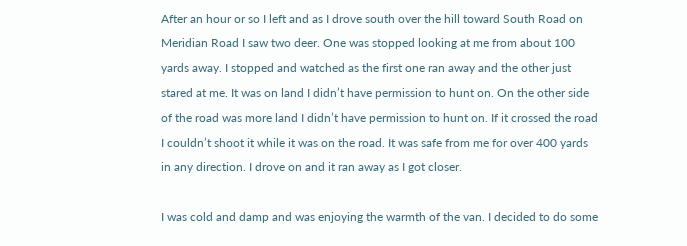After an hour or so I left and as I drove south over the hill toward South Road on Meridian Road I saw two deer. One was stopped looking at me from about 100 yards away. I stopped and watched as the first one ran away and the other just stared at me. It was on land I didn’t have permission to hunt on. On the other side of the road was more land I didn’t have permission to hunt on. If it crossed the road I couldn’t shoot it while it was on the road. It was safe from me for over 400 yards in any direction. I drove on and it ran away as I got closer.

I was cold and damp and was enjoying the warmth of the van. I decided to do some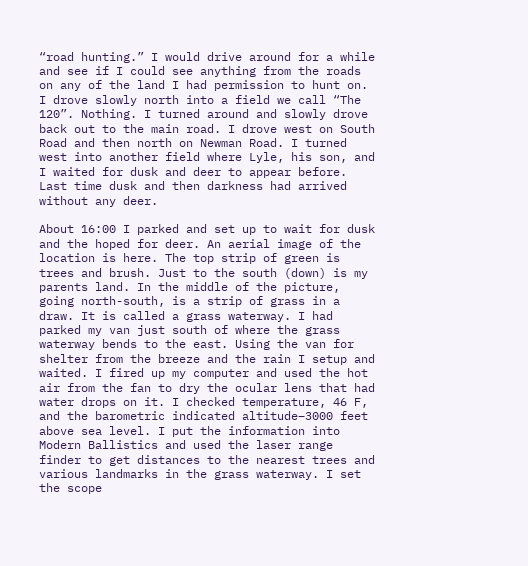“road hunting.” I would drive around for a while and see if I could see anything from the roads on any of the land I had permission to hunt on. I drove slowly north into a field we call “The 120”. Nothing. I turned around and slowly drove back out to the main road. I drove west on South Road and then north on Newman Road. I turned west into another field where Lyle, his son, and I waited for dusk and deer to appear before. Last time dusk and then darkness had arrived without any deer.

About 16:00 I parked and set up to wait for dusk and the hoped for deer. An aerial image of the location is here. The top strip of green is trees and brush. Just to the south (down) is my parents land. In the middle of the picture, going north-south, is a strip of grass in a draw. It is called a grass waterway. I had parked my van just south of where the grass waterway bends to the east. Using the van for shelter from the breeze and the rain I setup and waited. I fired up my computer and used the hot air from the fan to dry the ocular lens that had water drops on it. I checked temperature, 46 F, and the barometric indicated altitude–3000 feet above sea level. I put the information into Modern Ballistics and used the laser range finder to get distances to the nearest trees and various landmarks in the grass waterway. I set the scope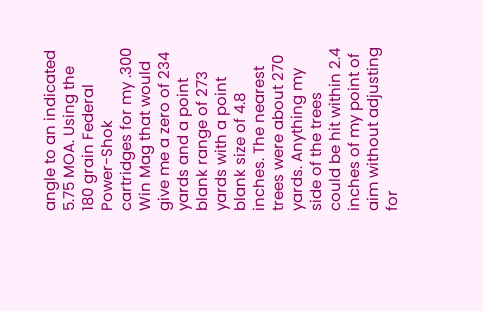angle to an indicated 5.75 MOA. Using the 180 grain Federal Power-Shok cartridges for my .300 Win Mag that would give me a zero of 234 yards and a point blank range of 273 yards with a point blank size of 4.8 inches. The nearest trees were about 270 yards. Anything my side of the trees could be hit within 2.4 inches of my point of aim without adjusting for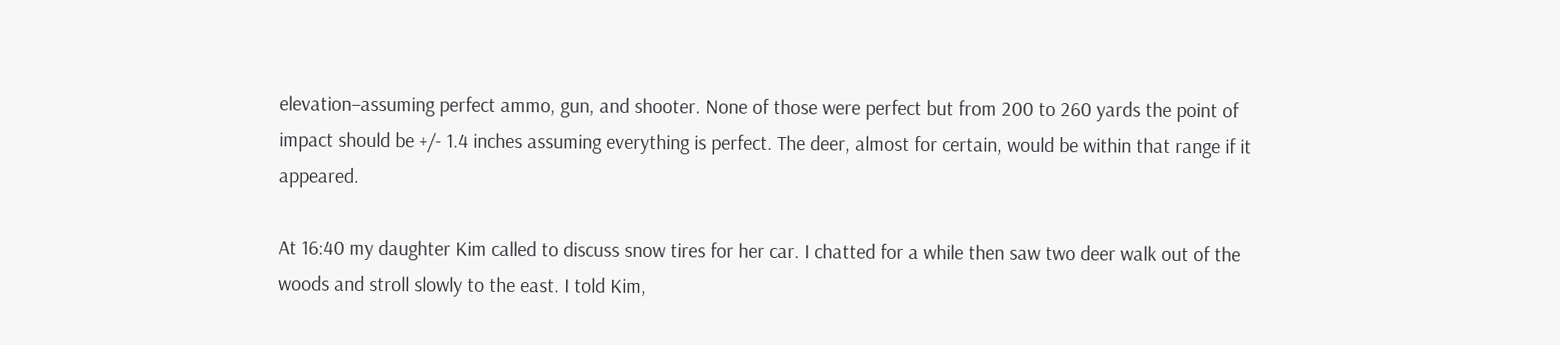elevation–assuming perfect ammo, gun, and shooter. None of those were perfect but from 200 to 260 yards the point of impact should be +/- 1.4 inches assuming everything is perfect. The deer, almost for certain, would be within that range if it appeared.

At 16:40 my daughter Kim called to discuss snow tires for her car. I chatted for a while then saw two deer walk out of the woods and stroll slowly to the east. I told Kim,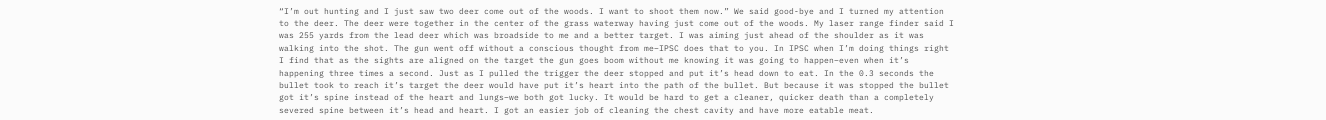“I’m out hunting and I just saw two deer come out of the woods. I want to shoot them now.” We said good-bye and I turned my attention to the deer. The deer were together in the center of the grass waterway having just come out of the woods. My laser range finder said I was 255 yards from the lead deer which was broadside to me and a better target. I was aiming just ahead of the shoulder as it was walking into the shot. The gun went off without a conscious thought from me–IPSC does that to you. In IPSC when I’m doing things right I find that as the sights are aligned on the target the gun goes boom without me knowing it was going to happen–even when it’s happening three times a second. Just as I pulled the trigger the deer stopped and put it’s head down to eat. In the 0.3 seconds the bullet took to reach it’s target the deer would have put it’s heart into the path of the bullet. But because it was stopped the bullet got it’s spine instead of the heart and lungs–we both got lucky. It would be hard to get a cleaner, quicker death than a completely severed spine between it’s head and heart. I got an easier job of cleaning the chest cavity and have more eatable meat.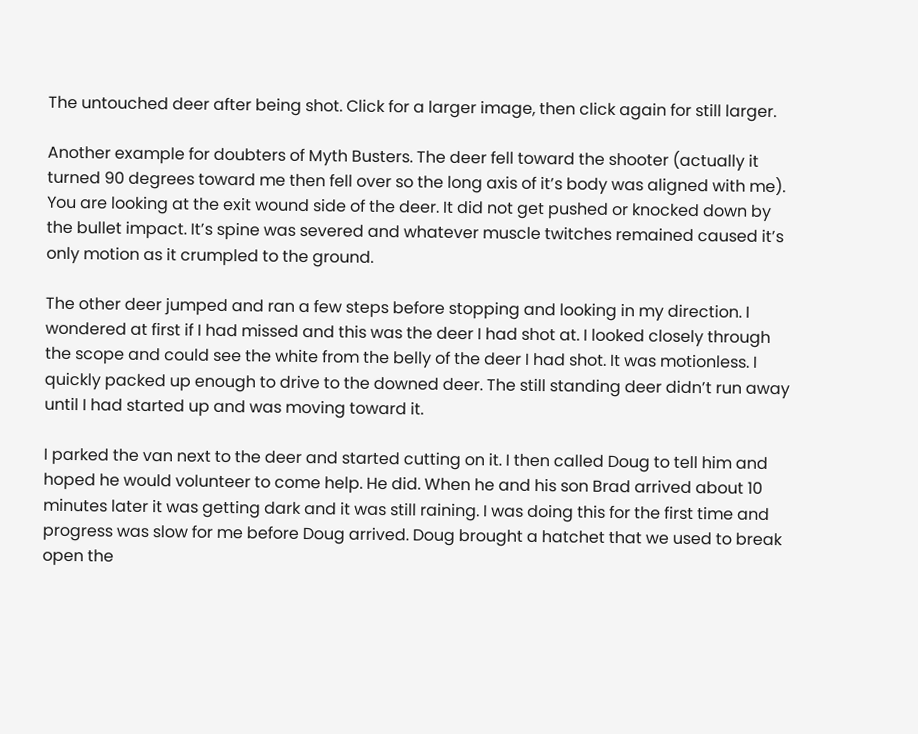The untouched deer after being shot. Click for a larger image, then click again for still larger.

Another example for doubters of Myth Busters. The deer fell toward the shooter (actually it turned 90 degrees toward me then fell over so the long axis of it’s body was aligned with me). You are looking at the exit wound side of the deer. It did not get pushed or knocked down by the bullet impact. It’s spine was severed and whatever muscle twitches remained caused it’s only motion as it crumpled to the ground.

The other deer jumped and ran a few steps before stopping and looking in my direction. I wondered at first if I had missed and this was the deer I had shot at. I looked closely through the scope and could see the white from the belly of the deer I had shot. It was motionless. I quickly packed up enough to drive to the downed deer. The still standing deer didn’t run away until I had started up and was moving toward it.

I parked the van next to the deer and started cutting on it. I then called Doug to tell him and hoped he would volunteer to come help. He did. When he and his son Brad arrived about 10 minutes later it was getting dark and it was still raining. I was doing this for the first time and progress was slow for me before Doug arrived. Doug brought a hatchet that we used to break open the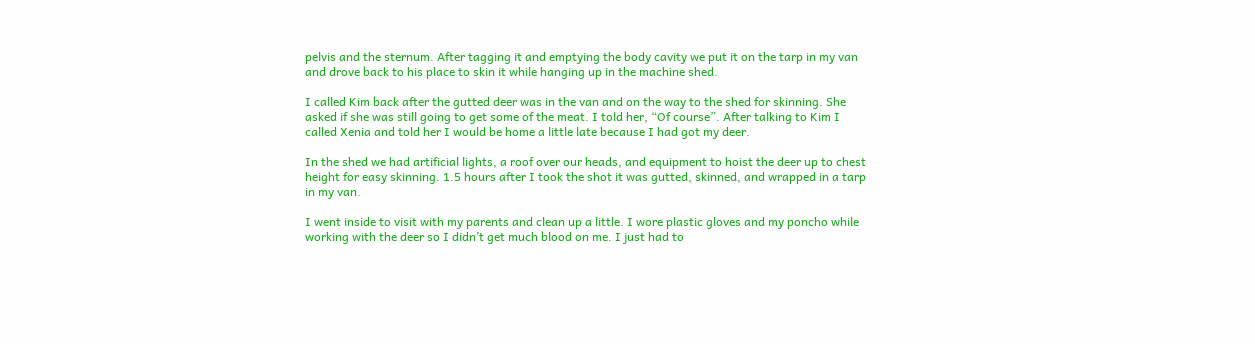pelvis and the sternum. After tagging it and emptying the body cavity we put it on the tarp in my van and drove back to his place to skin it while hanging up in the machine shed.

I called Kim back after the gutted deer was in the van and on the way to the shed for skinning. She asked if she was still going to get some of the meat. I told her, “Of course”. After talking to Kim I called Xenia and told her I would be home a little late because I had got my deer.

In the shed we had artificial lights, a roof over our heads, and equipment to hoist the deer up to chest height for easy skinning. 1.5 hours after I took the shot it was gutted, skinned, and wrapped in a tarp in my van.

I went inside to visit with my parents and clean up a little. I wore plastic gloves and my poncho while working with the deer so I didn’t get much blood on me. I just had to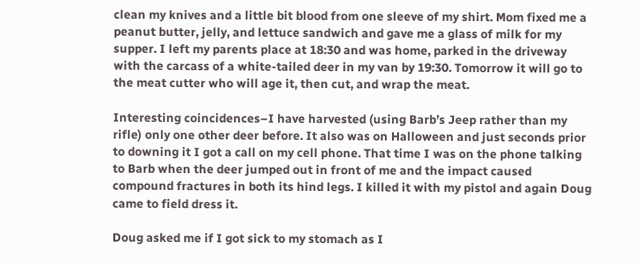clean my knives and a little bit blood from one sleeve of my shirt. Mom fixed me a peanut butter, jelly, and lettuce sandwich and gave me a glass of milk for my supper. I left my parents place at 18:30 and was home, parked in the driveway with the carcass of a white-tailed deer in my van by 19:30. Tomorrow it will go to the meat cutter who will age it, then cut, and wrap the meat.

Interesting coincidences–I have harvested (using Barb’s Jeep rather than my rifle) only one other deer before. It also was on Halloween and just seconds prior to downing it I got a call on my cell phone. That time I was on the phone talking to Barb when the deer jumped out in front of me and the impact caused compound fractures in both its hind legs. I killed it with my pistol and again Doug came to field dress it.

Doug asked me if I got sick to my stomach as I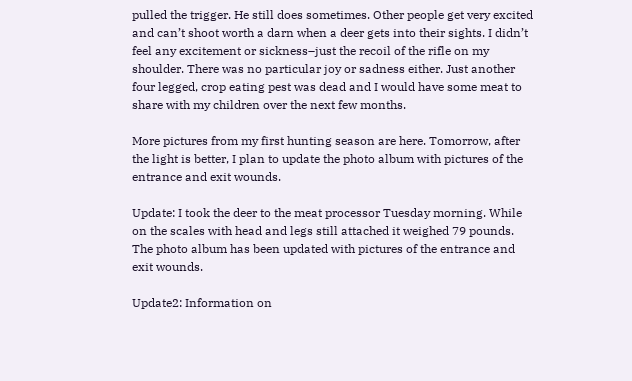pulled the trigger. He still does sometimes. Other people get very excited and can’t shoot worth a darn when a deer gets into their sights. I didn’t feel any excitement or sickness–just the recoil of the rifle on my shoulder. There was no particular joy or sadness either. Just another four legged, crop eating pest was dead and I would have some meat to share with my children over the next few months.

More pictures from my first hunting season are here. Tomorrow, after the light is better, I plan to update the photo album with pictures of the entrance and exit wounds.

Update: I took the deer to the meat processor Tuesday morning. While on the scales with head and legs still attached it weighed 79 pounds. The photo album has been updated with pictures of the entrance and exit wounds.

Update2: Information on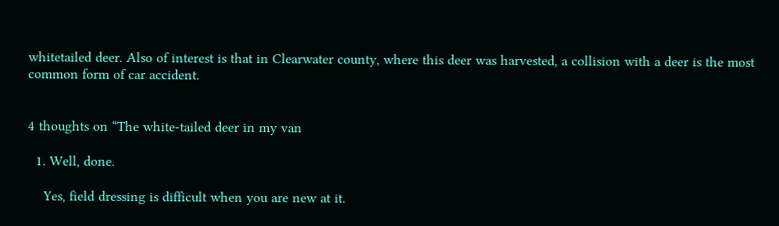whitetailed deer. Also of interest is that in Clearwater county, where this deer was harvested, a collision with a deer is the most common form of car accident.


4 thoughts on “The white-tailed deer in my van

  1. Well, done.

    Yes, field dressing is difficult when you are new at it.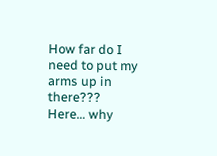How far do I need to put my arms up in there??? Here… why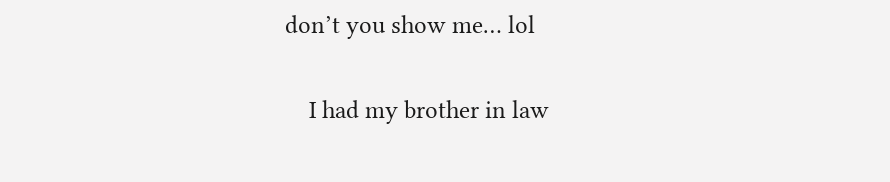don’t you show me… lol

    I had my brother in law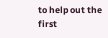to help out the first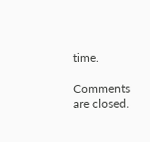time.

Comments are closed.